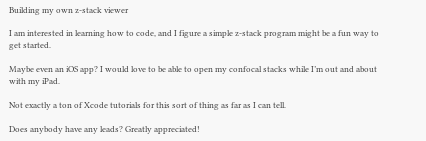Building my own z-stack viewer

I am interested in learning how to code, and I figure a simple z-stack program might be a fun way to get started.

Maybe even an iOS app? I would love to be able to open my confocal stacks while I’m out and about with my iPad.

Not exactly a ton of Xcode tutorials for this sort of thing as far as I can tell.

Does anybody have any leads? Greatly appreciated!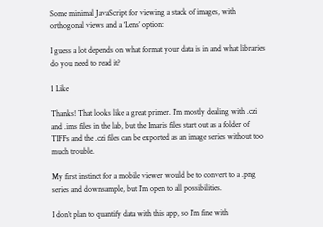Some minimal JavaScript for viewing a stack of images, with orthogonal views and a ‘Lens’ option:

I guess a lot depends on what format your data is in and what libraries do you need to read it?

1 Like

Thanks! That looks like a great primer. I’m mostly dealing with .czi and .ims files in the lab, but the Imaris files start out as a folder of TIFFs and the .czi files can be exported as an image series without too much trouble.

My first instinct for a mobile viewer would be to convert to a .png series and downsample, but I’m open to all possibilities.

I don’t plan to quantify data with this app, so I’m fine with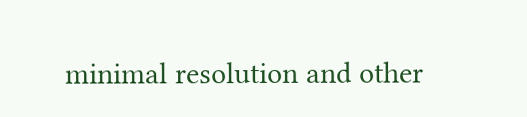minimal resolution and other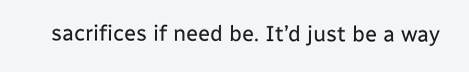sacrifices if need be. It’d just be a way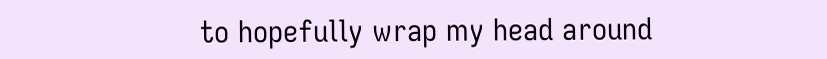to hopefully wrap my head around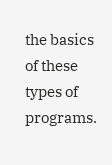the basics of these types of programs.